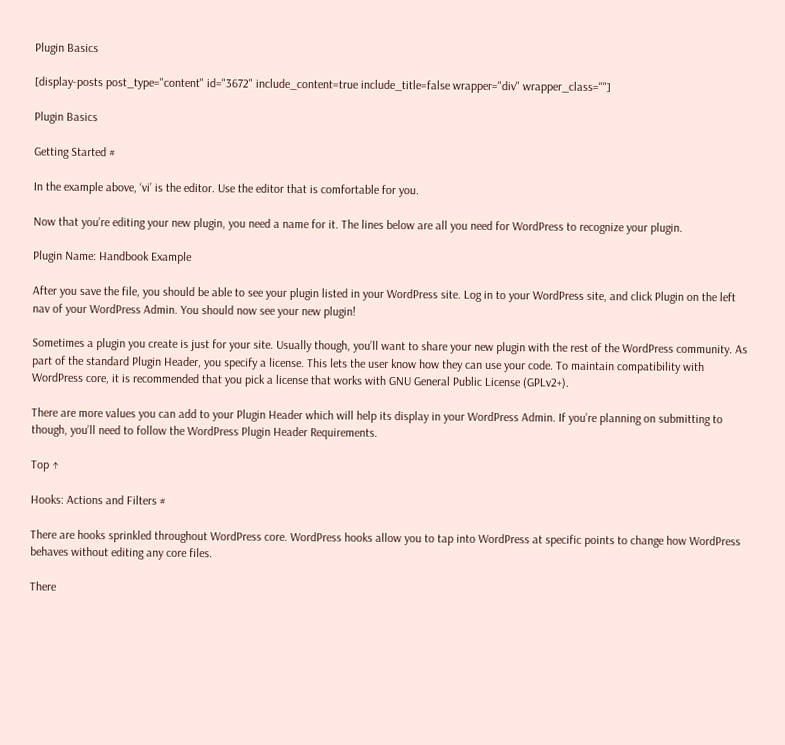Plugin Basics

[display-posts post_type="content" id="3672" include_content=true include_title=false wrapper="div" wrapper_class=""]

Plugin Basics

Getting Started #

In the example above, ‘vi’ is the editor. Use the editor that is comfortable for you.

Now that you’re editing your new plugin, you need a name for it. The lines below are all you need for WordPress to recognize your plugin.

Plugin Name: Handbook Example

After you save the file, you should be able to see your plugin listed in your WordPress site. Log in to your WordPress site, and click Plugin on the left nav of your WordPress Admin. You should now see your new plugin!

Sometimes a plugin you create is just for your site. Usually though, you’ll want to share your new plugin with the rest of the WordPress community. As part of the standard Plugin Header, you specify a license. This lets the user know how they can use your code. To maintain compatibility with WordPress core, it is recommended that you pick a license that works with GNU General Public License (GPLv2+).

There are more values you can add to your Plugin Header which will help its display in your WordPress Admin. If you’re planning on submitting to though, you’ll need to follow the WordPress Plugin Header Requirements.

Top ↑

Hooks: Actions and Filters #

There are hooks sprinkled throughout WordPress core. WordPress hooks allow you to tap into WordPress at specific points to change how WordPress behaves without editing any core files.

There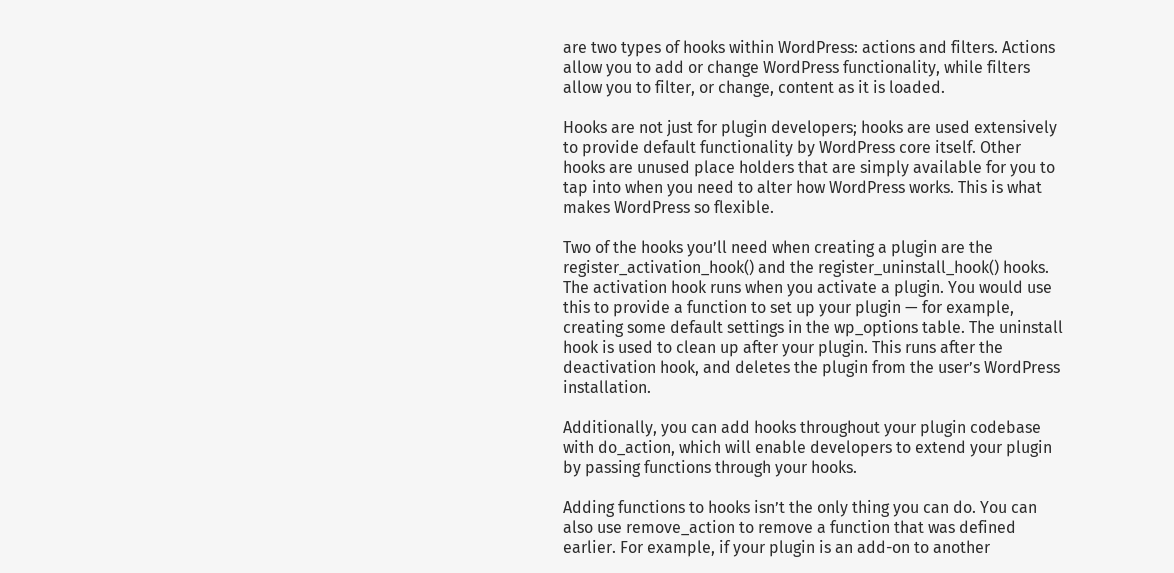are two types of hooks within WordPress: actions and filters. Actions allow you to add or change WordPress functionality, while filters allow you to filter, or change, content as it is loaded.

Hooks are not just for plugin developers; hooks are used extensively to provide default functionality by WordPress core itself. Other hooks are unused place holders that are simply available for you to tap into when you need to alter how WordPress works. This is what makes WordPress so flexible.

Two of the hooks you’ll need when creating a plugin are the register_activation_hook() and the register_uninstall_hook() hooks. The activation hook runs when you activate a plugin. You would use this to provide a function to set up your plugin — for example, creating some default settings in the wp_options table. The uninstall hook is used to clean up after your plugin. This runs after the deactivation hook, and deletes the plugin from the user’s WordPress installation.

Additionally, you can add hooks throughout your plugin codebase with do_action, which will enable developers to extend your plugin by passing functions through your hooks.

Adding functions to hooks isn’t the only thing you can do. You can also use remove_action to remove a function that was defined earlier. For example, if your plugin is an add-on to another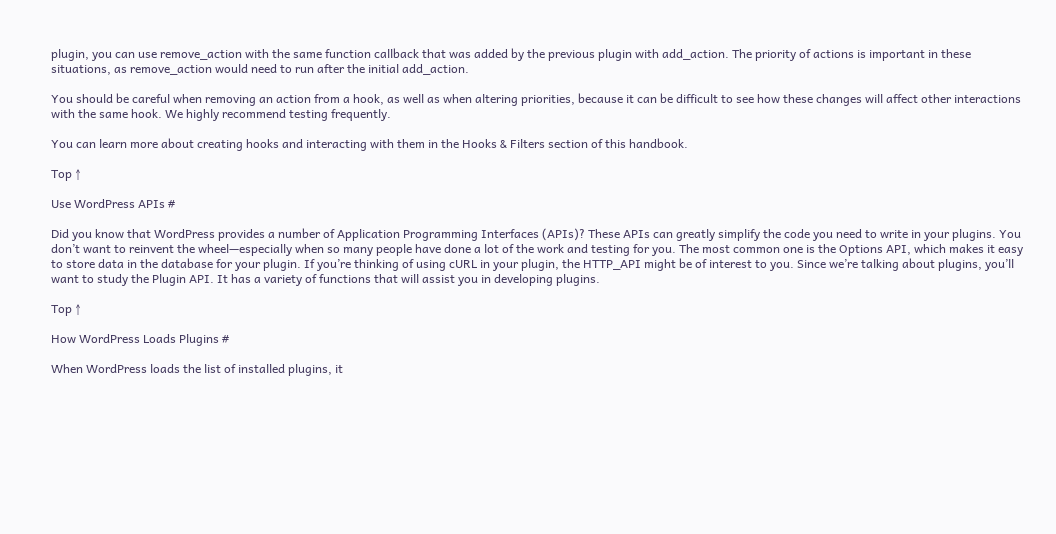plugin, you can use remove_action with the same function callback that was added by the previous plugin with add_action. The priority of actions is important in these situations, as remove_action would need to run after the initial add_action.

You should be careful when removing an action from a hook, as well as when altering priorities, because it can be difficult to see how these changes will affect other interactions with the same hook. We highly recommend testing frequently.

You can learn more about creating hooks and interacting with them in the Hooks & Filters section of this handbook.

Top ↑

Use WordPress APIs #

Did you know that WordPress provides a number of Application Programming Interfaces (APIs)? These APIs can greatly simplify the code you need to write in your plugins. You don’t want to reinvent the wheel—especially when so many people have done a lot of the work and testing for you. The most common one is the Options API, which makes it easy to store data in the database for your plugin. If you’re thinking of using cURL in your plugin, the HTTP_API might be of interest to you. Since we’re talking about plugins, you’ll want to study the Plugin API. It has a variety of functions that will assist you in developing plugins.

Top ↑

How WordPress Loads Plugins #

When WordPress loads the list of installed plugins, it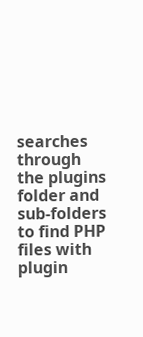searches through the plugins folder and sub-folders to find PHP files with plugin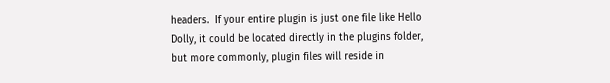headers.  If your entire plugin is just one file like Hello Dolly, it could be located directly in the plugins folder, but more commonly, plugin files will reside in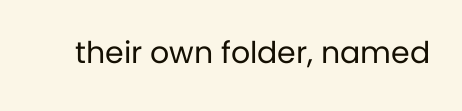their own folder, named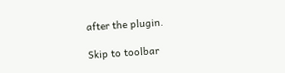after the plugin.

Skip to toolbar